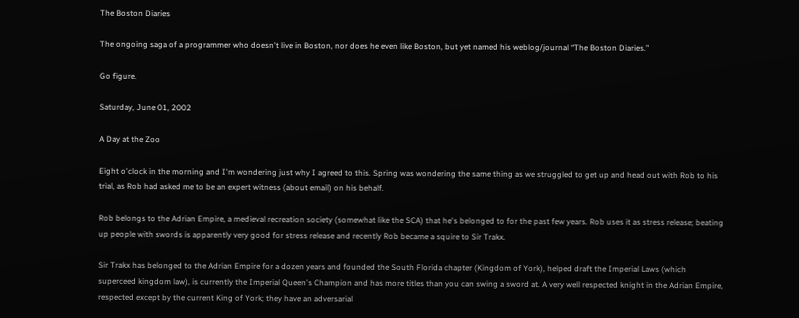The Boston Diaries

The ongoing saga of a programmer who doesn't live in Boston, nor does he even like Boston, but yet named his weblog/journal “The Boston Diaries.”

Go figure.

Saturday, June 01, 2002

A Day at the Zoo

Eight o'clock in the morning and I'm wondering just why I agreed to this. Spring was wondering the same thing as we struggled to get up and head out with Rob to his trial, as Rob had asked me to be an expert witness (about email) on his behalf.

Rob belongs to the Adrian Empire, a medieval recreation society (somewhat like the SCA) that he's belonged to for the past few years. Rob uses it as stress release; beating up people with swords is apparently very good for stress release and recently Rob became a squire to Sir Trakx.

Sir Trakx has belonged to the Adrian Empire for a dozen years and founded the South Florida chapter (Kingdom of York), helped draft the Imperial Laws (which superceed kingdom law), is currently the Imperial Queen's Champion and has more titles than you can swing a sword at. A very well respected knight in the Adrian Empire, respected except by the current King of York; they have an adversarial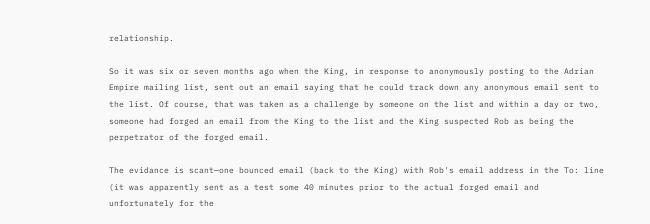relationship.

So it was six or seven months ago when the King, in response to anonymously posting to the Adrian Empire mailing list, sent out an email saying that he could track down any anonymous email sent to the list. Of course, that was taken as a challenge by someone on the list and within a day or two, someone had forged an email from the King to the list and the King suspected Rob as being the perpetrator of the forged email.

The evidance is scant—one bounced email (back to the King) with Rob's email address in the To: line (it was apparently sent as a test some 40 minutes prior to the actual forged email and unfortunately for the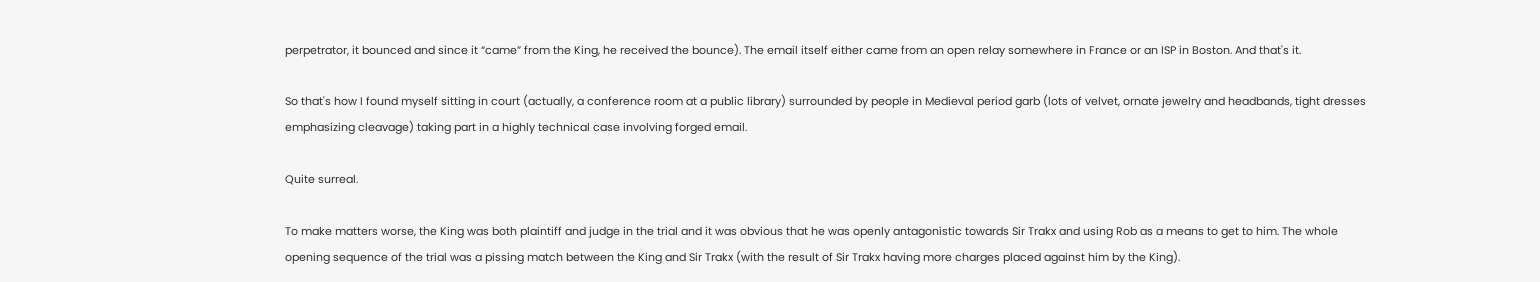perpetrator, it bounced and since it “came” from the King, he received the bounce). The email itself either came from an open relay somewhere in France or an ISP in Boston. And that's it.

So that's how I found myself sitting in court (actually, a conference room at a public library) surrounded by people in Medieval period garb (lots of velvet, ornate jewelry and headbands, tight dresses emphasizing cleavage) taking part in a highly technical case involving forged email.

Quite surreal.

To make matters worse, the King was both plaintiff and judge in the trial and it was obvious that he was openly antagonistic towards Sir Trakx and using Rob as a means to get to him. The whole opening sequence of the trial was a pissing match between the King and Sir Trakx (with the result of Sir Trakx having more charges placed against him by the King).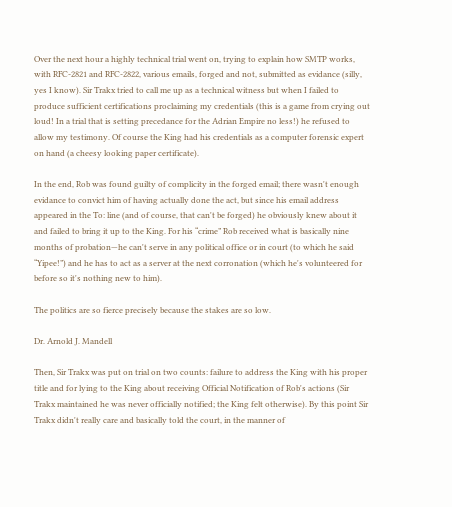Over the next hour a highly technical trial went on, trying to explain how SMTP works, with RFC-2821 and RFC-2822, various emails, forged and not, submitted as evidance (silly, yes I know). Sir Trakx tried to call me up as a technical witness but when I failed to produce sufficient certifications proclaiming my credentials (this is a game from crying out loud! In a trial that is setting precedance for the Adrian Empire no less!) he refused to allow my testimony. Of course the King had his credentials as a computer forensic expert on hand (a cheesy looking paper certificate).

In the end, Rob was found guilty of complicity in the forged email; there wasn't enough evidance to convict him of having actually done the act, but since his email address appeared in the To: line (and of course, that can't be forged) he obviously knew about it and failed to bring it up to the King. For his “crime” Rob received what is basically nine months of probation—he can't serve in any political office or in court (to which he said “Yipee!”) and he has to act as a server at the next corronation (which he's volunteered for before so it's nothing new to him).

The politics are so fierce precisely because the stakes are so low.

Dr. Arnold J. Mandell

Then, Sir Trakx was put on trial on two counts: failure to address the King with his proper title and for lying to the King about receiving Official Notification of Rob's actions (Sir Trakx maintained he was never officially notified; the King felt otherwise). By this point Sir Trakx didn't really care and basically told the court, in the manner of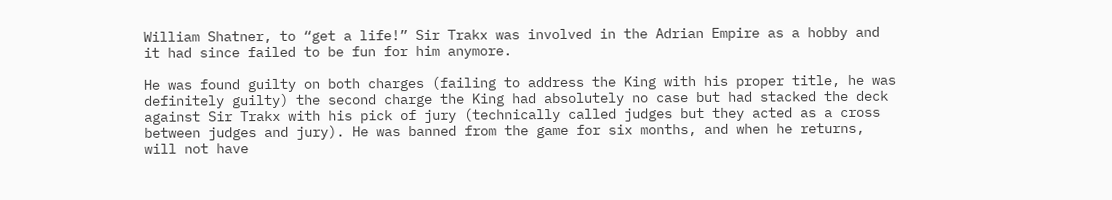William Shatner, to “get a life!” Sir Trakx was involved in the Adrian Empire as a hobby and it had since failed to be fun for him anymore.

He was found guilty on both charges (failing to address the King with his proper title, he was definitely guilty) the second charge the King had absolutely no case but had stacked the deck against Sir Trakx with his pick of jury (technically called judges but they acted as a cross between judges and jury). He was banned from the game for six months, and when he returns, will not have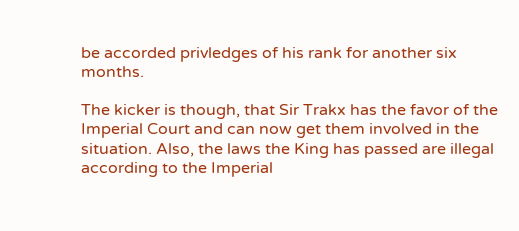be accorded privledges of his rank for another six months.

The kicker is though, that Sir Trakx has the favor of the Imperial Court and can now get them involved in the situation. Also, the laws the King has passed are illegal according to the Imperial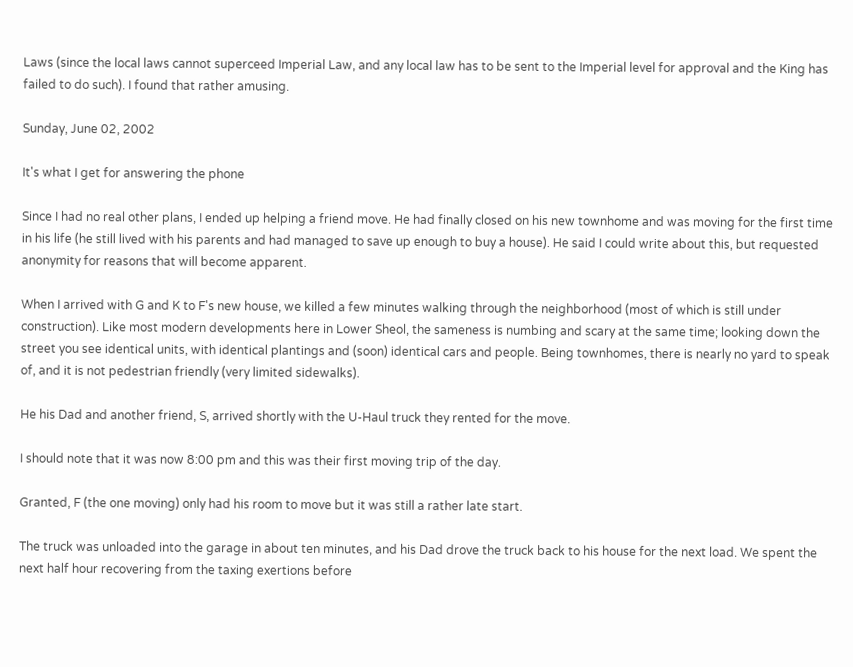Laws (since the local laws cannot superceed Imperial Law, and any local law has to be sent to the Imperial level for approval and the King has failed to do such). I found that rather amusing.

Sunday, June 02, 2002

It's what I get for answering the phone

Since I had no real other plans, I ended up helping a friend move. He had finally closed on his new townhome and was moving for the first time in his life (he still lived with his parents and had managed to save up enough to buy a house). He said I could write about this, but requested anonymity for reasons that will become apparent.

When I arrived with G and K to F's new house, we killed a few minutes walking through the neighborhood (most of which is still under construction). Like most modern developments here in Lower Sheol, the sameness is numbing and scary at the same time; looking down the street you see identical units, with identical plantings and (soon) identical cars and people. Being townhomes, there is nearly no yard to speak of, and it is not pedestrian friendly (very limited sidewalks).

He his Dad and another friend, S, arrived shortly with the U-Haul truck they rented for the move.

I should note that it was now 8:00 pm and this was their first moving trip of the day.

Granted, F (the one moving) only had his room to move but it was still a rather late start.

The truck was unloaded into the garage in about ten minutes, and his Dad drove the truck back to his house for the next load. We spent the next half hour recovering from the taxing exertions before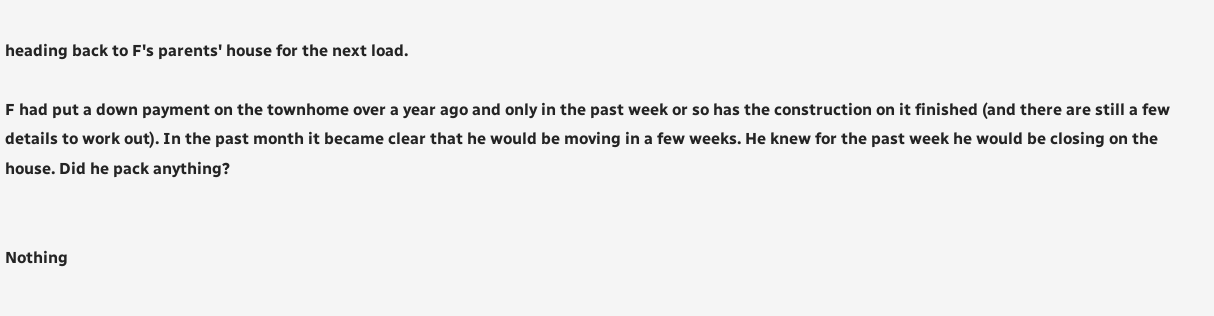heading back to F's parents' house for the next load.

F had put a down payment on the townhome over a year ago and only in the past week or so has the construction on it finished (and there are still a few details to work out). In the past month it became clear that he would be moving in a few weeks. He knew for the past week he would be closing on the house. Did he pack anything?


Nothing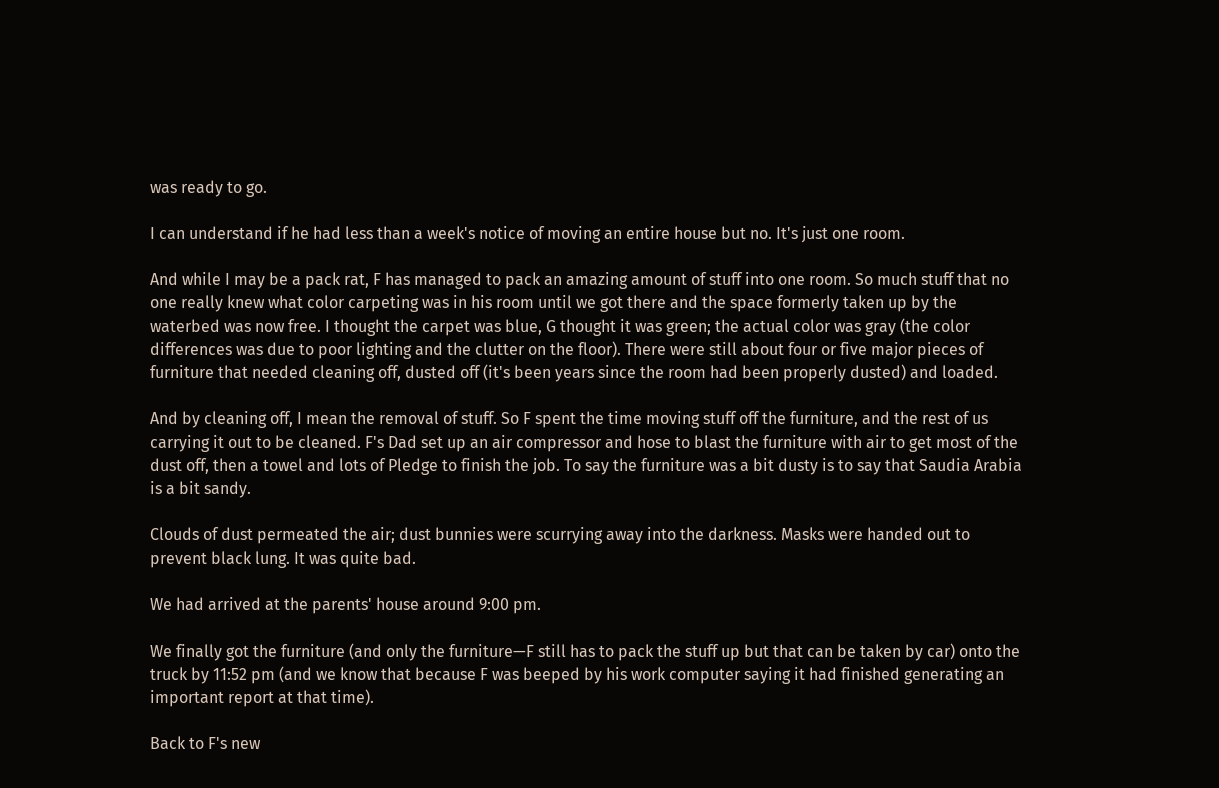was ready to go.

I can understand if he had less than a week's notice of moving an entire house but no. It's just one room.

And while I may be a pack rat, F has managed to pack an amazing amount of stuff into one room. So much stuff that no one really knew what color carpeting was in his room until we got there and the space formerly taken up by the waterbed was now free. I thought the carpet was blue, G thought it was green; the actual color was gray (the color differences was due to poor lighting and the clutter on the floor). There were still about four or five major pieces of furniture that needed cleaning off, dusted off (it's been years since the room had been properly dusted) and loaded.

And by cleaning off, I mean the removal of stuff. So F spent the time moving stuff off the furniture, and the rest of us carrying it out to be cleaned. F's Dad set up an air compressor and hose to blast the furniture with air to get most of the dust off, then a towel and lots of Pledge to finish the job. To say the furniture was a bit dusty is to say that Saudia Arabia is a bit sandy.

Clouds of dust permeated the air; dust bunnies were scurrying away into the darkness. Masks were handed out to prevent black lung. It was quite bad.

We had arrived at the parents' house around 9:00 pm.

We finally got the furniture (and only the furniture—F still has to pack the stuff up but that can be taken by car) onto the truck by 11:52 pm (and we know that because F was beeped by his work computer saying it had finished generating an important report at that time).

Back to F's new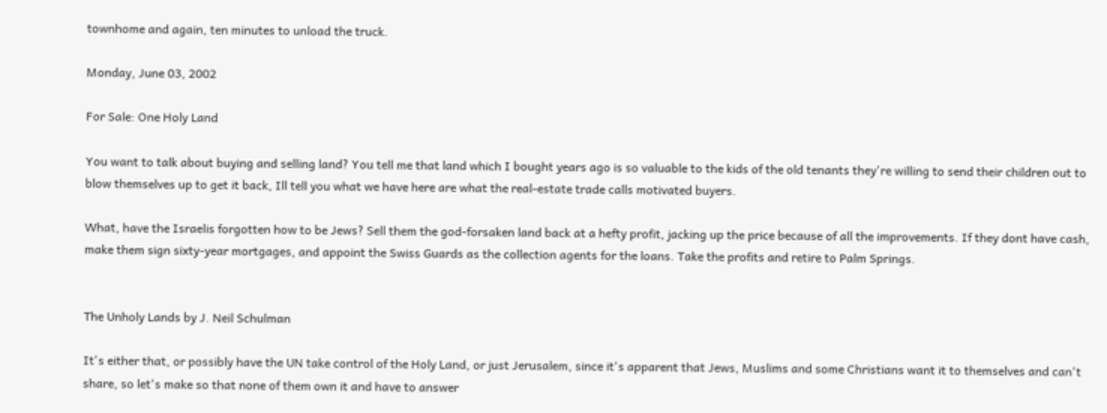townhome and again, ten minutes to unload the truck.

Monday, June 03, 2002

For Sale: One Holy Land

You want to talk about buying and selling land? You tell me that land which I bought years ago is so valuable to the kids of the old tenants they're willing to send their children out to blow themselves up to get it back, Ill tell you what we have here are what the real-estate trade calls motivated buyers.

What, have the Israelis forgotten how to be Jews? Sell them the god-forsaken land back at a hefty profit, jacking up the price because of all the improvements. If they dont have cash, make them sign sixty-year mortgages, and appoint the Swiss Guards as the collection agents for the loans. Take the profits and retire to Palm Springs.


The Unholy Lands by J. Neil Schulman

It's either that, or possibly have the UN take control of the Holy Land, or just Jerusalem, since it's apparent that Jews, Muslims and some Christians want it to themselves and can't share, so let's make so that none of them own it and have to answer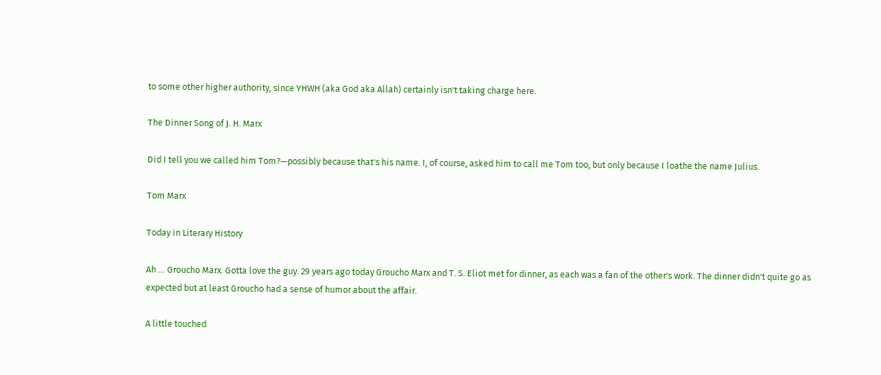to some other higher authority, since YHWH (aka God aka Allah) certainly isn't taking charge here.

The Dinner Song of J. H. Marx

Did I tell you we called him Tom?—possibly because that's his name. I, of course, asked him to call me Tom too, but only because I loathe the name Julius.

Tom Marx

Today in Literary History

Ah … Groucho Marx. Gotta love the guy. 29 years ago today Groucho Marx and T. S. Eliot met for dinner, as each was a fan of the other's work. The dinner didn't quite go as expected but at least Groucho had a sense of humor about the affair.

A little touched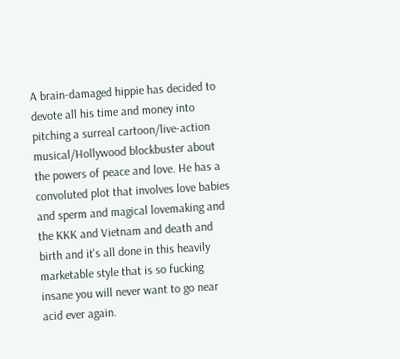A brain-damaged hippie has decided to devote all his time and money into pitching a surreal cartoon/live-action musical/Hollywood blockbuster about the powers of peace and love. He has a convoluted plot that involves love babies and sperm and magical lovemaking and the KKK and Vietnam and death and birth and it's all done in this heavily marketable style that is so fucking insane you will never want to go near acid ever again.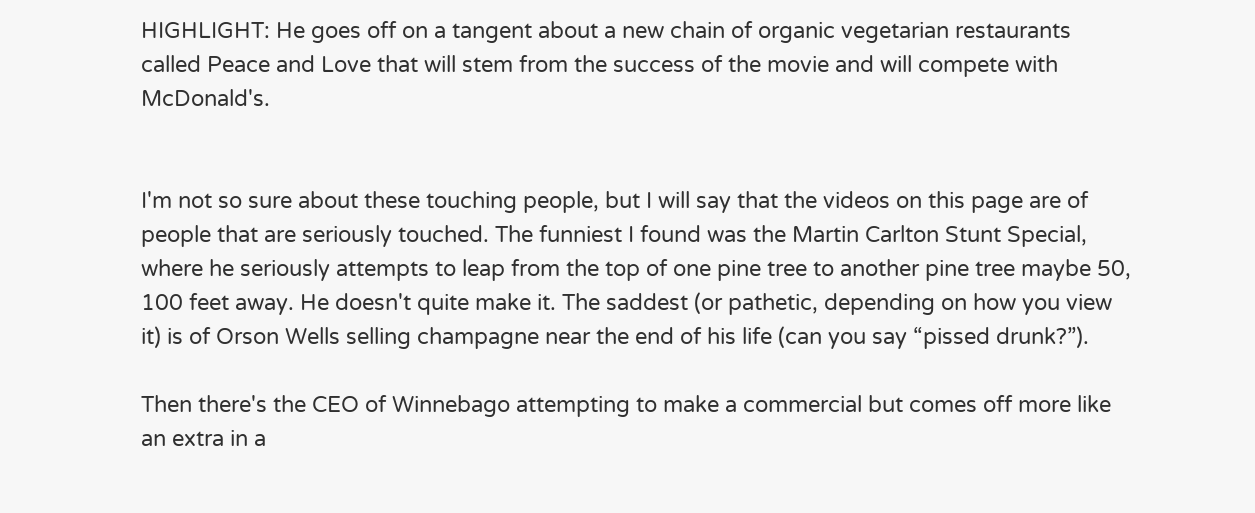HIGHLIGHT: He goes off on a tangent about a new chain of organic vegetarian restaurants called Peace and Love that will stem from the success of the movie and will compete with McDonald's.


I'm not so sure about these touching people, but I will say that the videos on this page are of people that are seriously touched. The funniest I found was the Martin Carlton Stunt Special, where he seriously attempts to leap from the top of one pine tree to another pine tree maybe 50, 100 feet away. He doesn't quite make it. The saddest (or pathetic, depending on how you view it) is of Orson Wells selling champagne near the end of his life (can you say “pissed drunk?”).

Then there's the CEO of Winnebago attempting to make a commercial but comes off more like an extra in a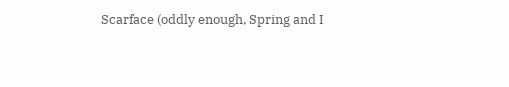Scarface (oddly enough, Spring and I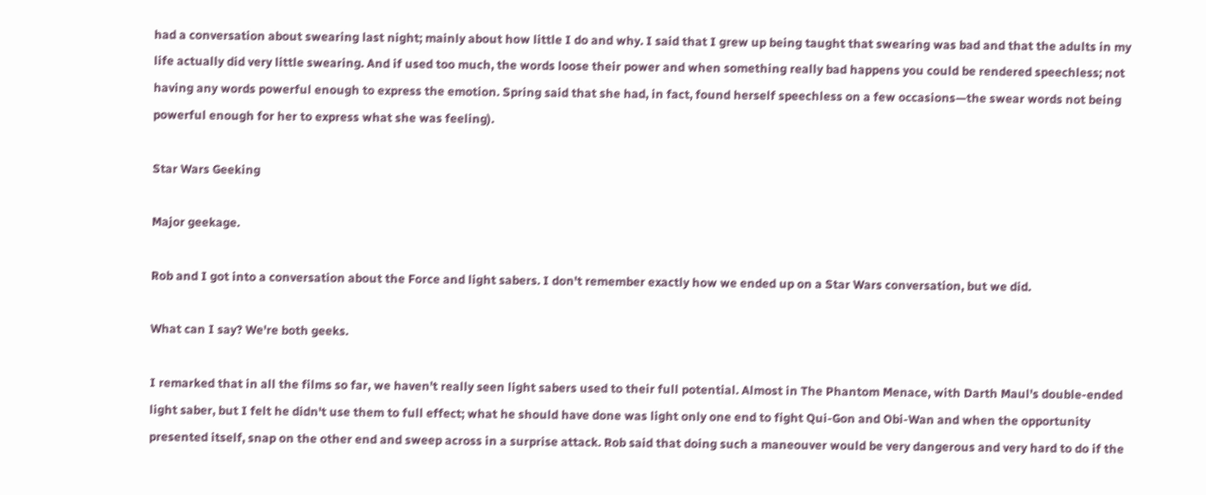had a conversation about swearing last night; mainly about how little I do and why. I said that I grew up being taught that swearing was bad and that the adults in my life actually did very little swearing. And if used too much, the words loose their power and when something really bad happens you could be rendered speechless; not having any words powerful enough to express the emotion. Spring said that she had, in fact, found herself speechless on a few occasions—the swear words not being powerful enough for her to express what she was feeling).

Star Wars Geeking

Major geekage.

Rob and I got into a conversation about the Force and light sabers. I don't remember exactly how we ended up on a Star Wars conversation, but we did.

What can I say? We're both geeks.

I remarked that in all the films so far, we haven't really seen light sabers used to their full potential. Almost in The Phantom Menace, with Darth Maul's double-ended light saber, but I felt he didn't use them to full effect; what he should have done was light only one end to fight Qui-Gon and Obi-Wan and when the opportunity presented itself, snap on the other end and sweep across in a surprise attack. Rob said that doing such a maneouver would be very dangerous and very hard to do if the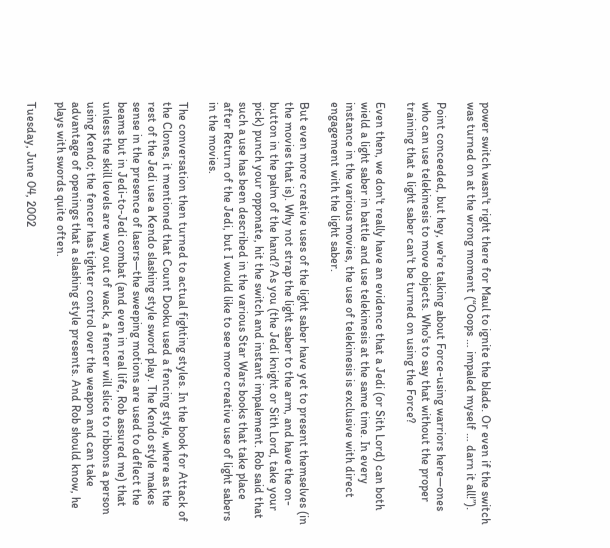power switch wasn't right there for Maul to ignite the blade. Or even if the switch was turned on at the wrong moment (“Ooops … impaled myself … darn it all!”).

Point conceeded, but hey, we're talking about Force-using warriors here—ones who can use telekinesis to move objects. Who's to say that without the proper training that a light saber can't be turned on using the Force?

Even then, we don't really have an evidence that a Jedi (or Sith Lord) can both wield a light saber in battle and use telekinesis at the same time. In every instance in the various movies, the use of telekinesis is exclusive with direct engagement with the light saber.

But even more creative uses of the light saber have yet to present themselves (in the movies that is). Why not strap the light saber to the arm, and have the on-button in the palm of the hand? As you (the Jedi knight or Sith Lord, take your pick) punch your opponate, hit the switch and instant impalement. Rob said that such a use has been described in the various Star Wars books that take place after Return of the Jedi, but I would like to see more creative use of light sabers in the movies.

The conversation then turned to actual fighting styles. In the book for Attack of the Clones, it mentioned that Count Dooku used a fencing style, where as the rest of the Jedi use a Kendo slashing style sword play. The Kendo style makes sense in the presence of lasers—the sweeping motions are used to deflect the beams but in Jedi-to-Jedi combat (and even in real life, Rob assured me) that unless the skill levels are way out of wack, a fencer will slice to ribbons a person using Kendo; the fencer has tighter control over the weapon and can take advantage of openings that a slashing style presents. And Rob should know, he plays with swords quite often.

Tuesday, June 04, 2002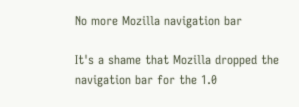No more Mozilla navigation bar

It's a shame that Mozilla dropped the navigation bar for the 1.0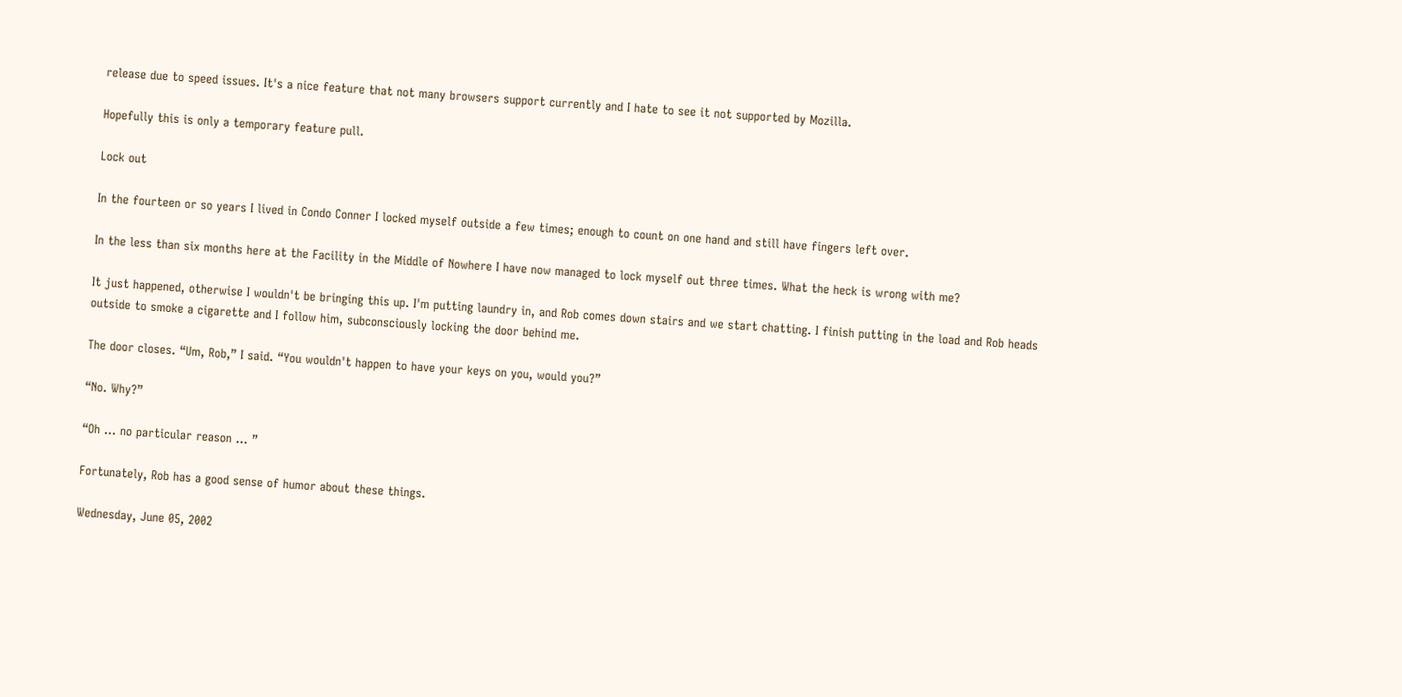release due to speed issues. It's a nice feature that not many browsers support currently and I hate to see it not supported by Mozilla.

Hopefully this is only a temporary feature pull.

Lock out

In the fourteen or so years I lived in Condo Conner I locked myself outside a few times; enough to count on one hand and still have fingers left over.

In the less than six months here at the Facility in the Middle of Nowhere I have now managed to lock myself out three times. What the heck is wrong with me?

It just happened, otherwise I wouldn't be bringing this up. I'm putting laundry in, and Rob comes down stairs and we start chatting. I finish putting in the load and Rob heads outside to smoke a cigarette and I follow him, subconsciously locking the door behind me.

The door closes. “Um, Rob,” I said. “You wouldn't happen to have your keys on you, would you?”

“No. Why?”

“Oh … no particular reason … ”

Fortunately, Rob has a good sense of humor about these things.

Wednesday, June 05, 2002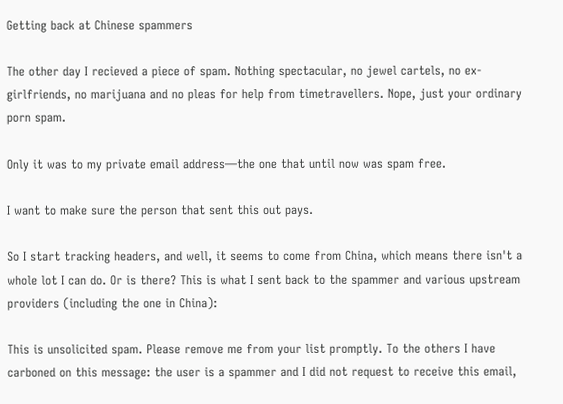Getting back at Chinese spammers

The other day I recieved a piece of spam. Nothing spectacular, no jewel cartels, no ex-girlfriends, no marijuana and no pleas for help from timetravellers. Nope, just your ordinary porn spam.

Only it was to my private email address—the one that until now was spam free.

I want to make sure the person that sent this out pays.

So I start tracking headers, and well, it seems to come from China, which means there isn't a whole lot I can do. Or is there? This is what I sent back to the spammer and various upstream providers (including the one in China):

This is unsolicited spam. Please remove me from your list promptly. To the others I have carboned on this message: the user is a spammer and I did not request to receive this email,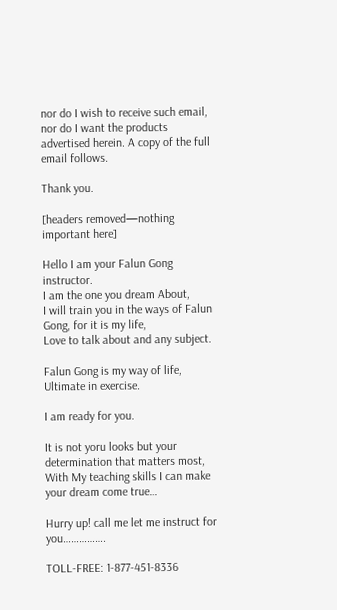nor do I wish to receive such email, nor do I want the products advertised herein. A copy of the full email follows.

Thank you.

[headers removed—nothing important here]

Hello I am your Falun Gong instructor.
I am the one you dream About,
I will train you in the ways of Falun Gong, for it is my life,
Love to talk about and any subject.

Falun Gong is my way of life,
Ultimate in exercise.

I am ready for you.

It is not yoru looks but your determination that matters most,
With My teaching skills I can make your dream come true…

Hurry up! call me let me instruct for you…………….

TOLL-FREE: 1-877-451-8336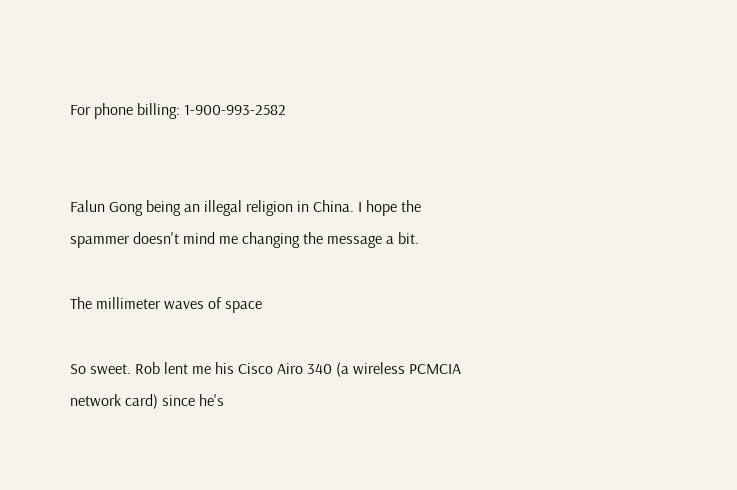For phone billing: 1-900-993-2582


Falun Gong being an illegal religion in China. I hope the spammer doesn't mind me changing the message a bit.

The millimeter waves of space

So sweet. Rob lent me his Cisco Airo 340 (a wireless PCMCIA network card) since he's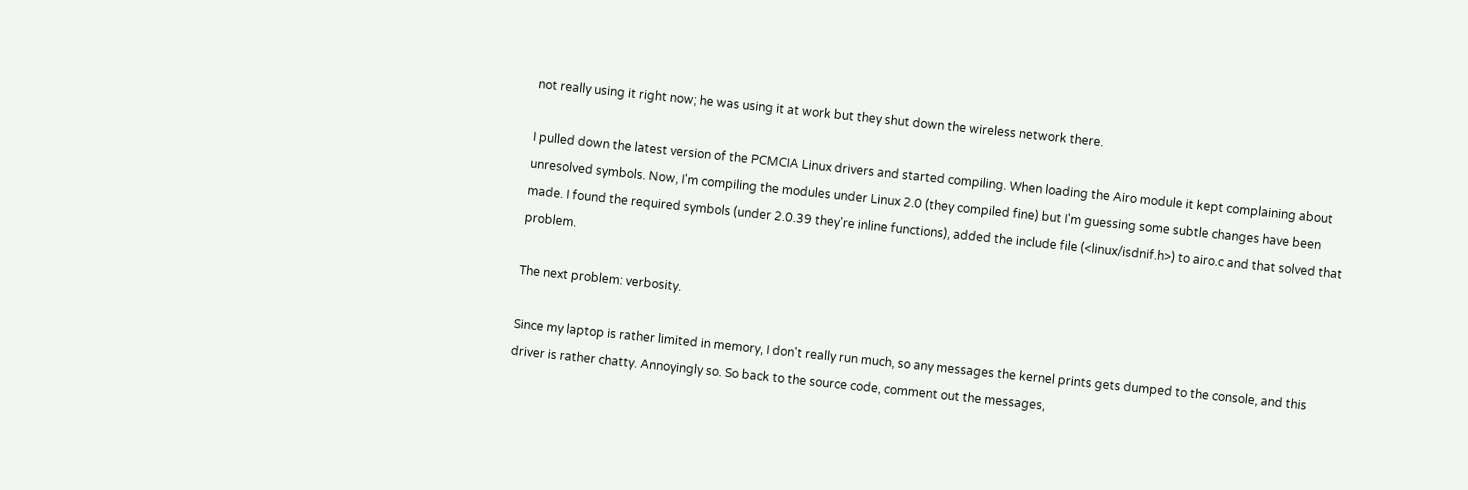not really using it right now; he was using it at work but they shut down the wireless network there.

I pulled down the latest version of the PCMCIA Linux drivers and started compiling. When loading the Airo module it kept complaining about unresolved symbols. Now, I'm compiling the modules under Linux 2.0 (they compiled fine) but I'm guessing some subtle changes have been made. I found the required symbols (under 2.0.39 they're inline functions), added the include file (<linux/isdnif.h>) to airo.c and that solved that problem.

The next problem: verbosity.

Since my laptop is rather limited in memory, I don't really run much, so any messages the kernel prints gets dumped to the console, and this driver is rather chatty. Annoyingly so. So back to the source code, comment out the messages,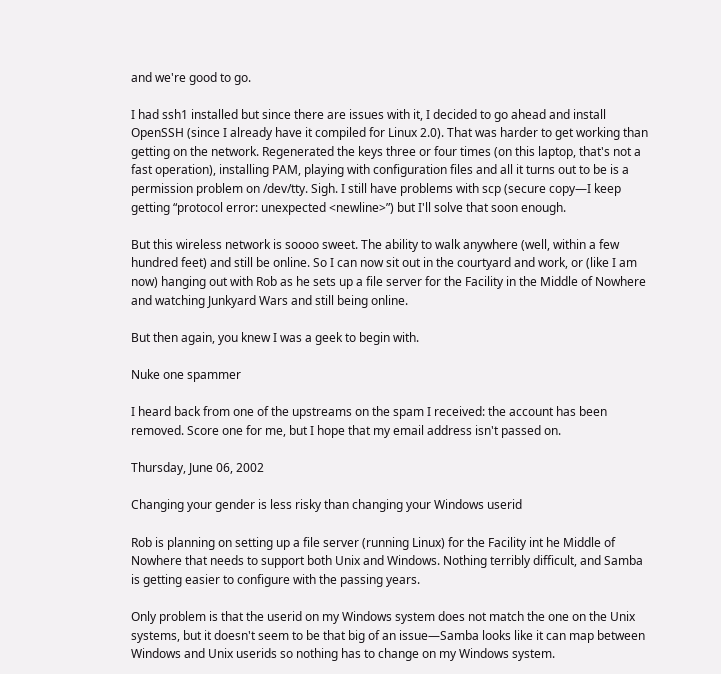and we're good to go.

I had ssh1 installed but since there are issues with it, I decided to go ahead and install OpenSSH (since I already have it compiled for Linux 2.0). That was harder to get working than getting on the network. Regenerated the keys three or four times (on this laptop, that's not a fast operation), installing PAM, playing with configuration files and all it turns out to be is a permission problem on /dev/tty. Sigh. I still have problems with scp (secure copy—I keep getting “protocol error: unexpected <newline>”) but I'll solve that soon enough.

But this wireless network is soooo sweet. The ability to walk anywhere (well, within a few hundred feet) and still be online. So I can now sit out in the courtyard and work, or (like I am now) hanging out with Rob as he sets up a file server for the Facility in the Middle of Nowhere and watching Junkyard Wars and still being online.

But then again, you knew I was a geek to begin with.

Nuke one spammer

I heard back from one of the upstreams on the spam I received: the account has been removed. Score one for me, but I hope that my email address isn't passed on.

Thursday, June 06, 2002

Changing your gender is less risky than changing your Windows userid

Rob is planning on setting up a file server (running Linux) for the Facility int he Middle of Nowhere that needs to support both Unix and Windows. Nothing terribly difficult, and Samba is getting easier to configure with the passing years.

Only problem is that the userid on my Windows system does not match the one on the Unix systems, but it doesn't seem to be that big of an issue—Samba looks like it can map between Windows and Unix userids so nothing has to change on my Windows system.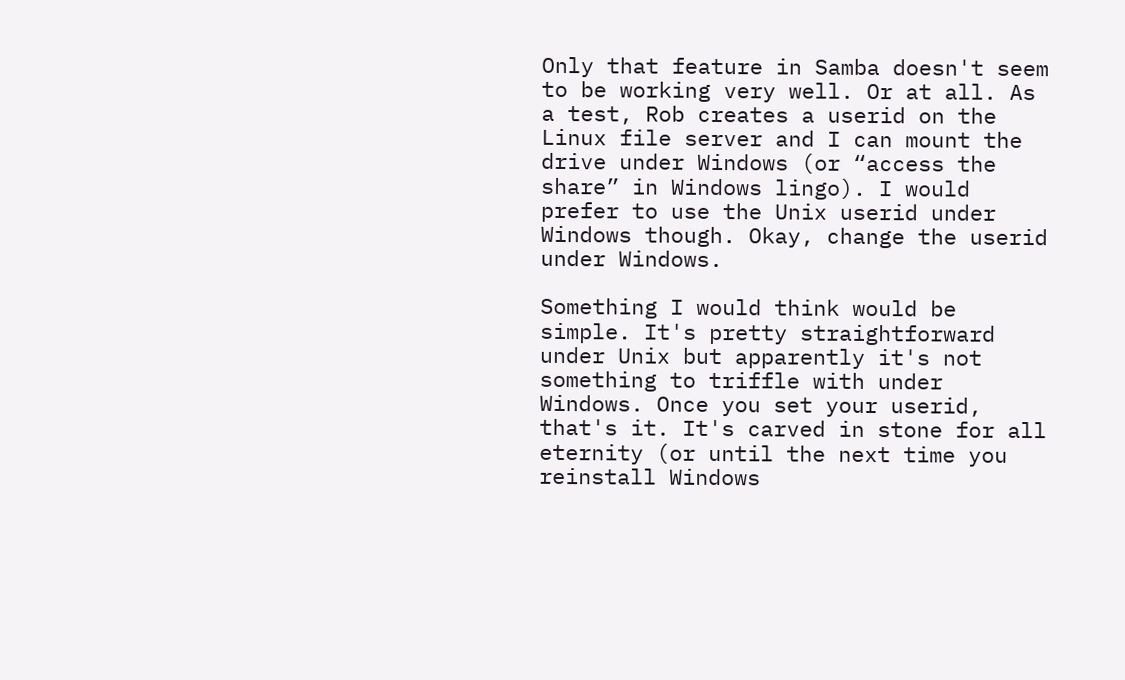Only that feature in Samba doesn't seem to be working very well. Or at all. As a test, Rob creates a userid on the Linux file server and I can mount the drive under Windows (or “access the share” in Windows lingo). I would prefer to use the Unix userid under Windows though. Okay, change the userid under Windows.

Something I would think would be simple. It's pretty straightforward under Unix but apparently it's not something to triffle with under Windows. Once you set your userid, that's it. It's carved in stone for all eternity (or until the next time you reinstall Windows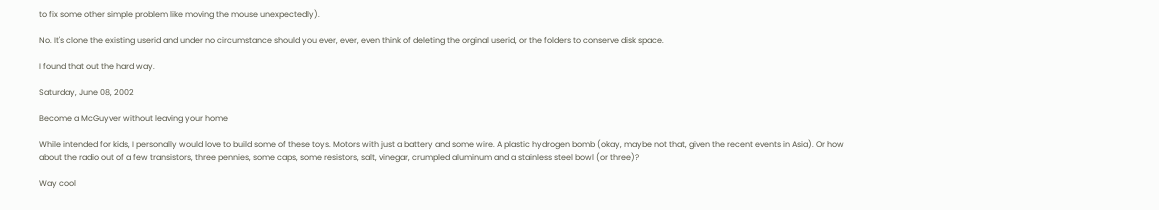to fix some other simple problem like moving the mouse unexpectedly).

No. It's clone the existing userid and under no circumstance should you ever, ever, even think of deleting the orginal userid, or the folders to conserve disk space.

I found that out the hard way.

Saturday, June 08, 2002

Become a McGuyver without leaving your home

While intended for kids, I personally would love to build some of these toys. Motors with just a battery and some wire. A plastic hydrogen bomb (okay, maybe not that, given the recent events in Asia). Or how about the radio out of a few transistors, three pennies, some caps, some resistors, salt, vinegar, crumpled aluminum and a stainless steel bowl (or three)?

Way cool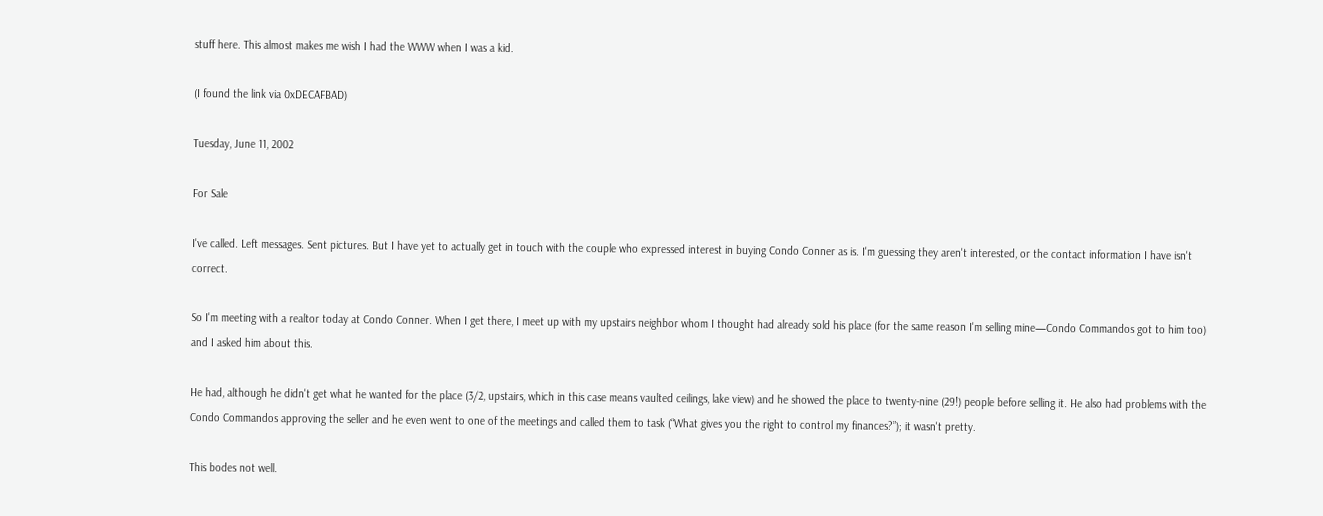stuff here. This almost makes me wish I had the WWW when I was a kid.

(I found the link via 0xDECAFBAD)

Tuesday, June 11, 2002

For Sale

I've called. Left messages. Sent pictures. But I have yet to actually get in touch with the couple who expressed interest in buying Condo Conner as is. I'm guessing they aren't interested, or the contact information I have isn't correct.

So I'm meeting with a realtor today at Condo Conner. When I get there, I meet up with my upstairs neighbor whom I thought had already sold his place (for the same reason I'm selling mine—Condo Commandos got to him too) and I asked him about this.

He had, although he didn't get what he wanted for the place (3/2, upstairs, which in this case means vaulted ceilings, lake view) and he showed the place to twenty-nine (29!) people before selling it. He also had problems with the Condo Commandos approving the seller and he even went to one of the meetings and called them to task (“What gives you the right to control my finances?”); it wasn't pretty.

This bodes not well.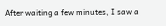After waiting a few minutes, I saw a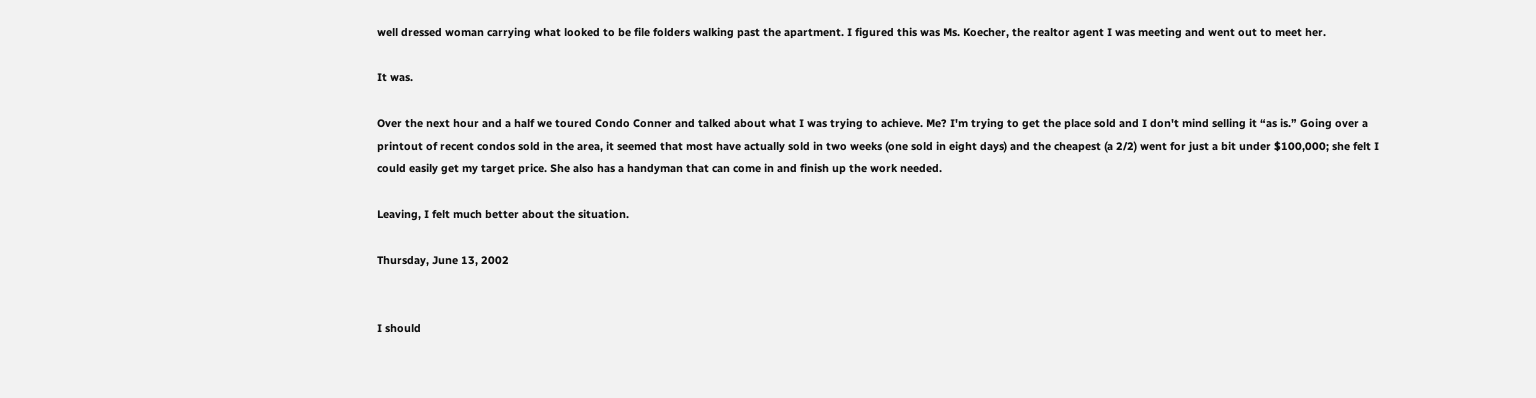well dressed woman carrying what looked to be file folders walking past the apartment. I figured this was Ms. Koecher, the realtor agent I was meeting and went out to meet her.

It was.

Over the next hour and a half we toured Condo Conner and talked about what I was trying to achieve. Me? I'm trying to get the place sold and I don't mind selling it “as is.” Going over a printout of recent condos sold in the area, it seemed that most have actually sold in two weeks (one sold in eight days) and the cheapest (a 2/2) went for just a bit under $100,000; she felt I could easily get my target price. She also has a handyman that can come in and finish up the work needed.

Leaving, I felt much better about the situation.

Thursday, June 13, 2002


I should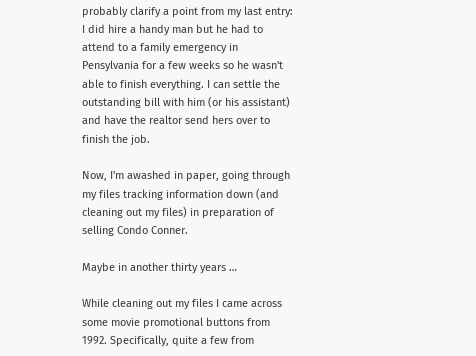probably clarify a point from my last entry: I did hire a handy man but he had to attend to a family emergency in Pensylvania for a few weeks so he wasn't able to finish everything. I can settle the outstanding bill with him (or his assistant) and have the realtor send hers over to finish the job.

Now, I'm awashed in paper, going through my files tracking information down (and cleaning out my files) in preparation of selling Condo Conner.

Maybe in another thirty years …

While cleaning out my files I came across some movie promotional buttons from 1992. Specifically, quite a few from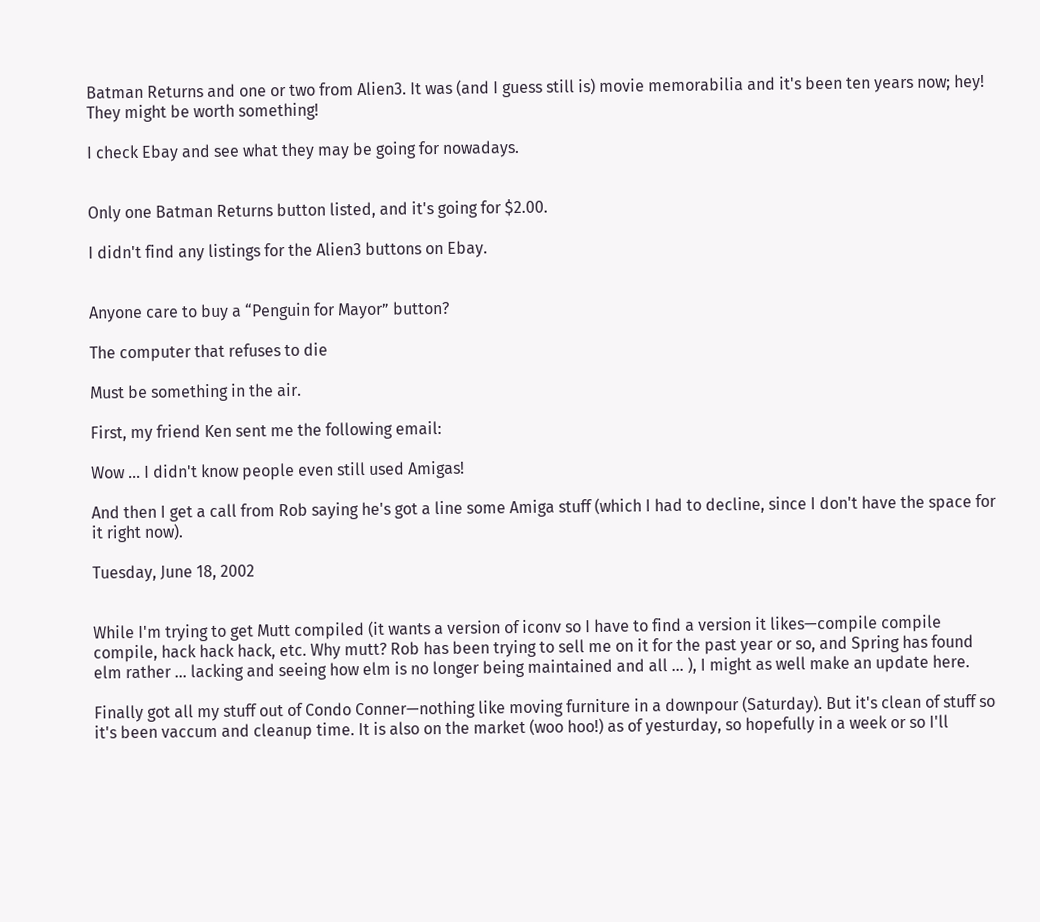Batman Returns and one or two from Alien3. It was (and I guess still is) movie memorabilia and it's been ten years now; hey! They might be worth something!

I check Ebay and see what they may be going for nowadays.


Only one Batman Returns button listed, and it's going for $2.00.

I didn't find any listings for the Alien3 buttons on Ebay.


Anyone care to buy a “Penguin for Mayor” button?

The computer that refuses to die

Must be something in the air.

First, my friend Ken sent me the following email:

Wow … I didn't know people even still used Amigas!

And then I get a call from Rob saying he's got a line some Amiga stuff (which I had to decline, since I don't have the space for it right now).

Tuesday, June 18, 2002


While I'm trying to get Mutt compiled (it wants a version of iconv so I have to find a version it likes—compile compile compile, hack hack hack, etc. Why mutt? Rob has been trying to sell me on it for the past year or so, and Spring has found elm rather … lacking and seeing how elm is no longer being maintained and all … ), I might as well make an update here.

Finally got all my stuff out of Condo Conner—nothing like moving furniture in a downpour (Saturday). But it's clean of stuff so it's been vaccum and cleanup time. It is also on the market (woo hoo!) as of yesturday, so hopefully in a week or so I'll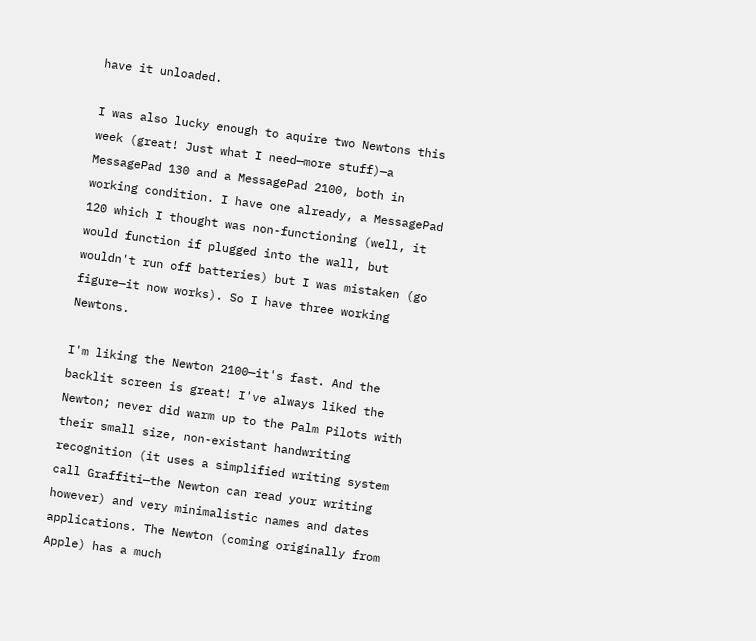have it unloaded.

I was also lucky enough to aquire two Newtons this week (great! Just what I need—more stuff)—a MessagePad 130 and a MessagePad 2100, both in working condition. I have one already, a MessagePad 120 which I thought was non-functioning (well, it would function if plugged into the wall, but wouldn't run off batteries) but I was mistaken (go figure—it now works). So I have three working Newtons.

I'm liking the Newton 2100—it's fast. And the backlit screen is great! I've always liked the Newton; never did warm up to the Palm Pilots with their small size, non-existant handwriting recognition (it uses a simplified writing system call Graffiti—the Newton can read your writing however) and very minimalistic names and dates applications. The Newton (coming originally from Apple) has a much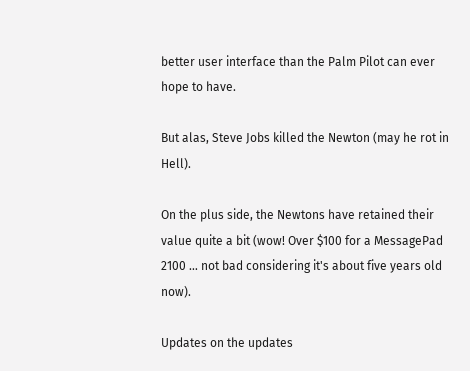better user interface than the Palm Pilot can ever hope to have.

But alas, Steve Jobs killed the Newton (may he rot in Hell).

On the plus side, the Newtons have retained their value quite a bit (wow! Over $100 for a MessagePad 2100 … not bad considering it's about five years old now).

Updates on the updates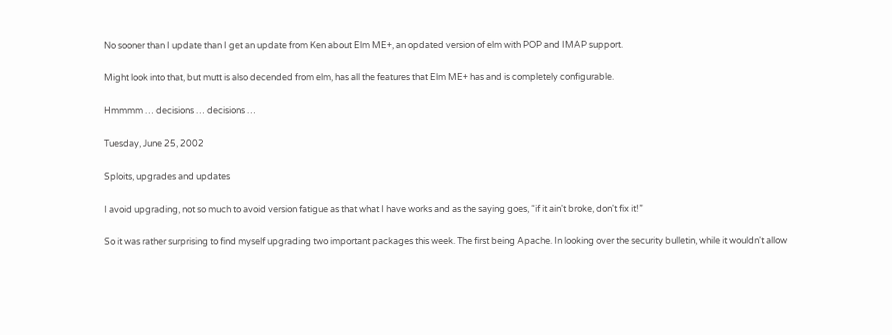No sooner than I update than I get an update from Ken about Elm ME+, an opdated version of elm with POP and IMAP support.

Might look into that, but mutt is also decended from elm, has all the features that Elm ME+ has and is completely configurable.

Hmmmm … decisions … decisions …

Tuesday, June 25, 2002

Sploits, upgrades and updates

I avoid upgrading, not so much to avoid version fatigue as that what I have works and as the saying goes, “if it ain't broke, don't fix it!”

So it was rather surprising to find myself upgrading two important packages this week. The first being Apache. In looking over the security bulletin, while it wouldn't allow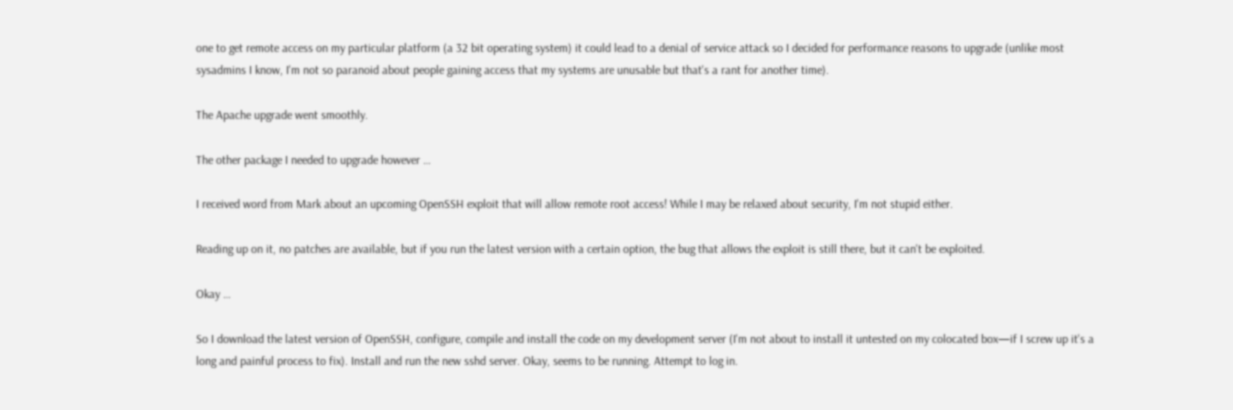one to get remote access on my particular platform (a 32 bit operating system) it could lead to a denial of service attack so I decided for performance reasons to upgrade (unlike most sysadmins I know, I'm not so paranoid about people gaining access that my systems are unusable but that's a rant for another time).

The Apache upgrade went smoothly.

The other package I needed to upgrade however …

I received word from Mark about an upcoming OpenSSH exploit that will allow remote root access! While I may be relaxed about security, I'm not stupid either.

Reading up on it, no patches are available, but if you run the latest version with a certain option, the bug that allows the exploit is still there, but it can't be exploited.

Okay …

So I download the latest version of OpenSSH, configure, compile and install the code on my development server (I'm not about to install it untested on my colocated box—if I screw up it's a long and painful process to fix). Install and run the new sshd server. Okay, seems to be running. Attempt to log in.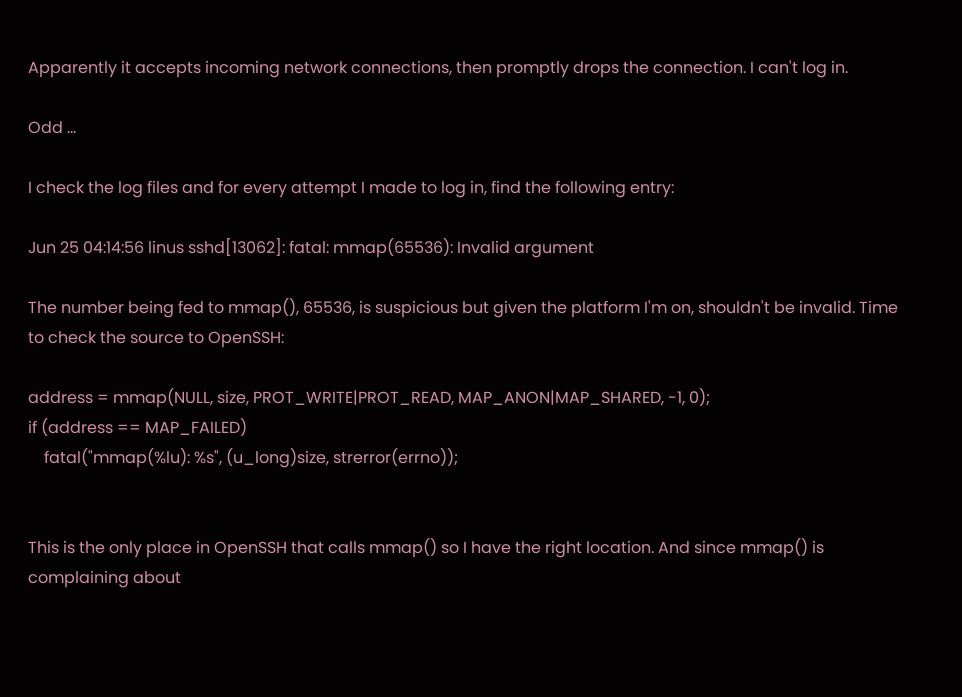Apparently it accepts incoming network connections, then promptly drops the connection. I can't log in.

Odd …

I check the log files and for every attempt I made to log in, find the following entry:

Jun 25 04:14:56 linus sshd[13062]: fatal: mmap(65536): Invalid argument

The number being fed to mmap(), 65536, is suspicious but given the platform I'm on, shouldn't be invalid. Time to check the source to OpenSSH:

address = mmap(NULL, size, PROT_WRITE|PROT_READ, MAP_ANON|MAP_SHARED, -1, 0);
if (address == MAP_FAILED)
    fatal("mmap(%lu): %s", (u_long)size, strerror(errno));


This is the only place in OpenSSH that calls mmap() so I have the right location. And since mmap() is complaining about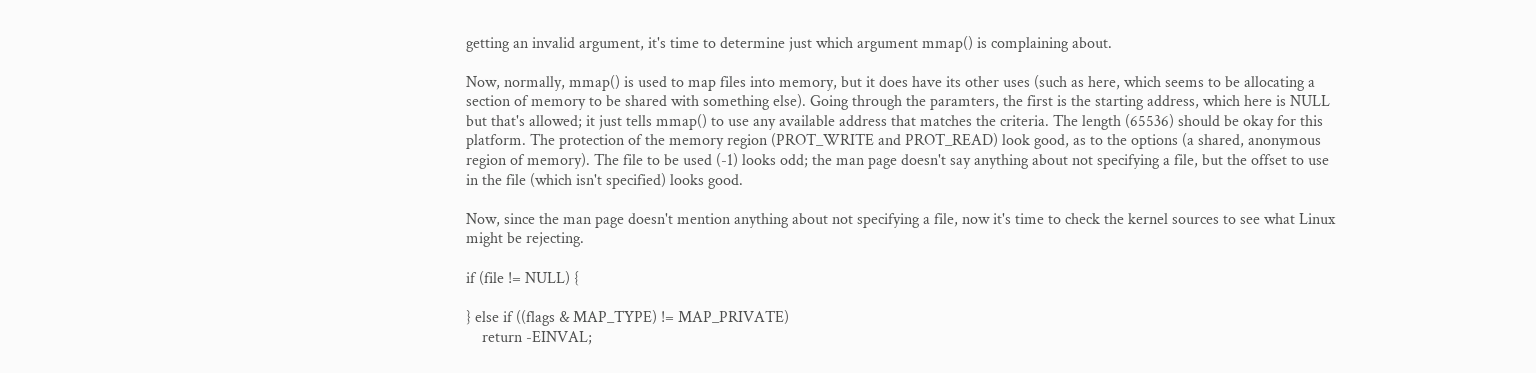getting an invalid argument, it's time to determine just which argument mmap() is complaining about.

Now, normally, mmap() is used to map files into memory, but it does have its other uses (such as here, which seems to be allocating a section of memory to be shared with something else). Going through the paramters, the first is the starting address, which here is NULL but that's allowed; it just tells mmap() to use any available address that matches the criteria. The length (65536) should be okay for this platform. The protection of the memory region (PROT_WRITE and PROT_READ) look good, as to the options (a shared, anonymous region of memory). The file to be used (-1) looks odd; the man page doesn't say anything about not specifying a file, but the offset to use in the file (which isn't specified) looks good.

Now, since the man page doesn't mention anything about not specifying a file, now it's time to check the kernel sources to see what Linux might be rejecting.

if (file != NULL) {

} else if ((flags & MAP_TYPE) != MAP_PRIVATE)
    return -EINVAL;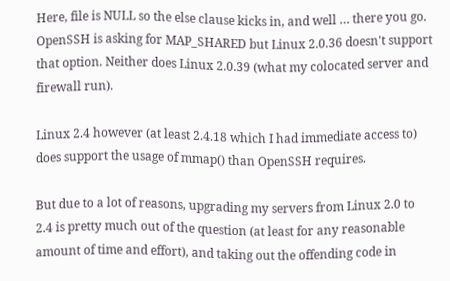Here, file is NULL so the else clause kicks in, and well … there you go. OpenSSH is asking for MAP_SHARED but Linux 2.0.36 doesn't support that option. Neither does Linux 2.0.39 (what my colocated server and firewall run).

Linux 2.4 however (at least 2.4.18 which I had immediate access to) does support the usage of mmap() than OpenSSH requires.

But due to a lot of reasons, upgrading my servers from Linux 2.0 to 2.4 is pretty much out of the question (at least for any reasonable amount of time and effort), and taking out the offending code in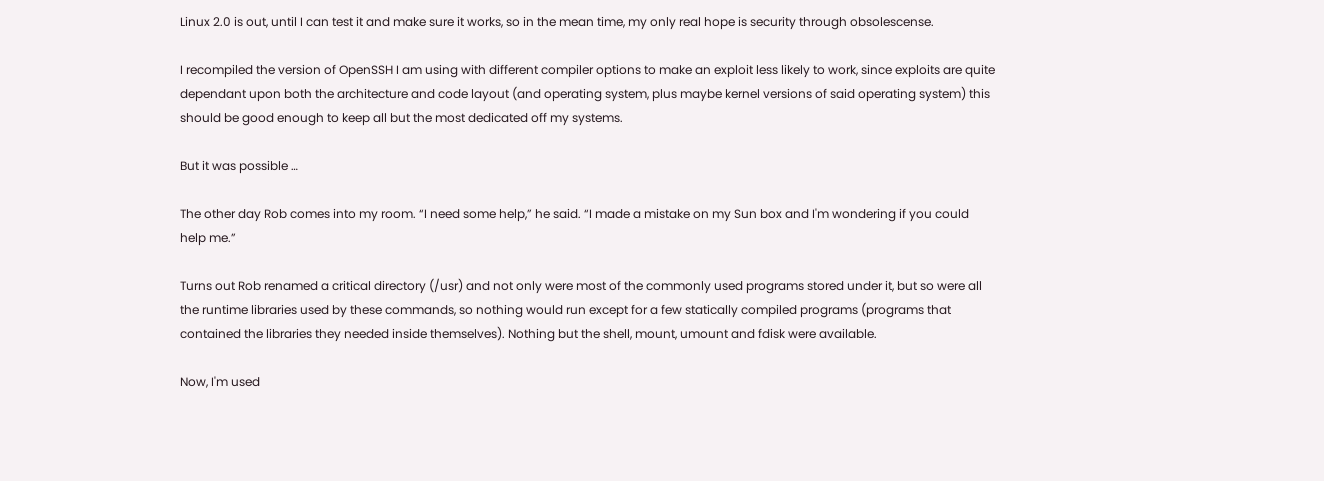Linux 2.0 is out, until I can test it and make sure it works, so in the mean time, my only real hope is security through obsolescense.

I recompiled the version of OpenSSH I am using with different compiler options to make an exploit less likely to work, since exploits are quite dependant upon both the architecture and code layout (and operating system, plus maybe kernel versions of said operating system) this should be good enough to keep all but the most dedicated off my systems.

But it was possible …

The other day Rob comes into my room. “I need some help,” he said. “I made a mistake on my Sun box and I'm wondering if you could help me.”

Turns out Rob renamed a critical directory (/usr) and not only were most of the commonly used programs stored under it, but so were all the runtime libraries used by these commands, so nothing would run except for a few statically compiled programs (programs that contained the libraries they needed inside themselves). Nothing but the shell, mount, umount and fdisk were available.

Now, I'm used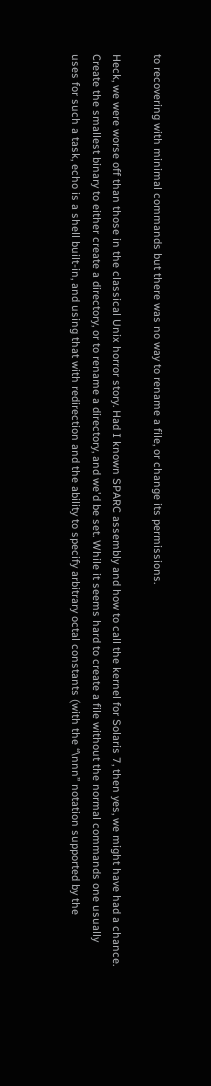to recovering with minimal commands but there was no way to rename a file, or change its permissions.

Heck, we were worse off than those in the classical Unix horror story. Had I known SPARC assembly and how to call the kernel for Solaris 7, then yes, we might have had a chance. Create the smallest binary to either create a directory, or to rename a directory, and we'd be set. While it seems hard to create a file without the normal commands one usually uses for such a task, echo is a shell built-in, and using that with redirection and the ability to specify arbitrary octal constants (with the “\nnn” notation supported by the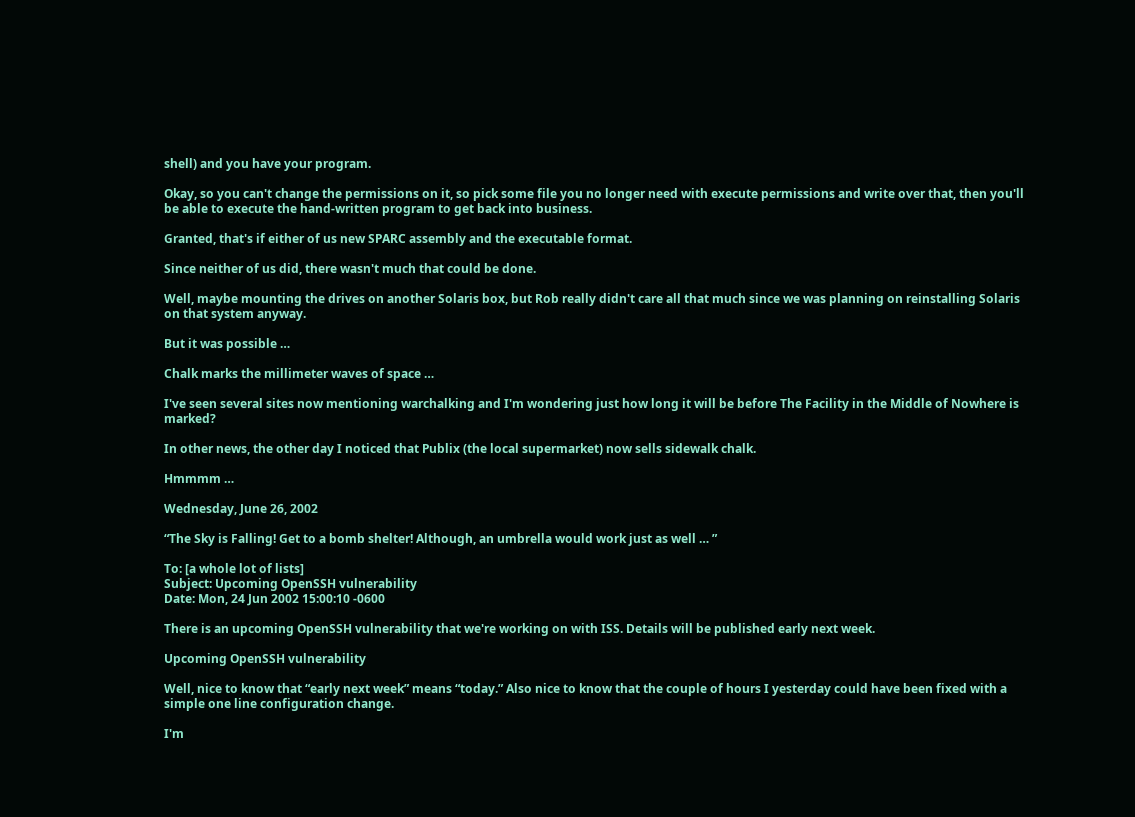shell) and you have your program.

Okay, so you can't change the permissions on it, so pick some file you no longer need with execute permissions and write over that, then you'll be able to execute the hand-written program to get back into business.

Granted, that's if either of us new SPARC assembly and the executable format.

Since neither of us did, there wasn't much that could be done.

Well, maybe mounting the drives on another Solaris box, but Rob really didn't care all that much since we was planning on reinstalling Solaris on that system anyway.

But it was possible …

Chalk marks the millimeter waves of space …

I've seen several sites now mentioning warchalking and I'm wondering just how long it will be before The Facility in the Middle of Nowhere is marked?

In other news, the other day I noticed that Publix (the local supermarket) now sells sidewalk chalk.

Hmmmm …

Wednesday, June 26, 2002

“The Sky is Falling! Get to a bomb shelter! Although, an umbrella would work just as well … ”

To: [a whole lot of lists]
Subject: Upcoming OpenSSH vulnerability
Date: Mon, 24 Jun 2002 15:00:10 -0600

There is an upcoming OpenSSH vulnerability that we're working on with ISS. Details will be published early next week.

Upcoming OpenSSH vulnerability

Well, nice to know that “early next week” means “today.” Also nice to know that the couple of hours I yesterday could have been fixed with a simple one line configuration change.

I'm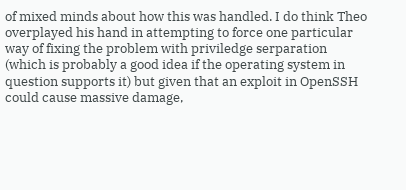of mixed minds about how this was handled. I do think Theo overplayed his hand in attempting to force one particular way of fixing the problem with priviledge serparation (which is probably a good idea if the operating system in question supports it) but given that an exploit in OpenSSH could cause massive damage,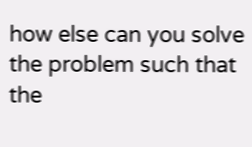how else can you solve the problem such that the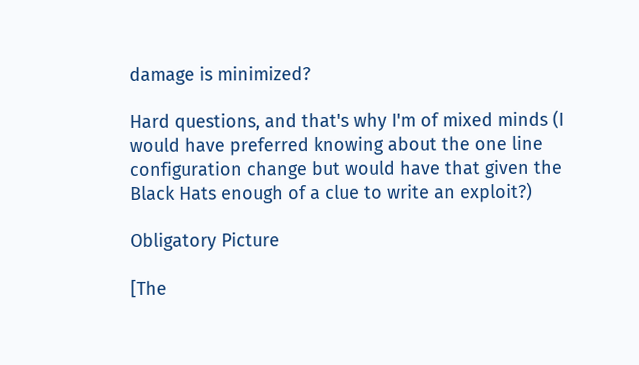damage is minimized?

Hard questions, and that's why I'm of mixed minds (I would have preferred knowing about the one line configuration change but would have that given the Black Hats enough of a clue to write an exploit?)

Obligatory Picture

[The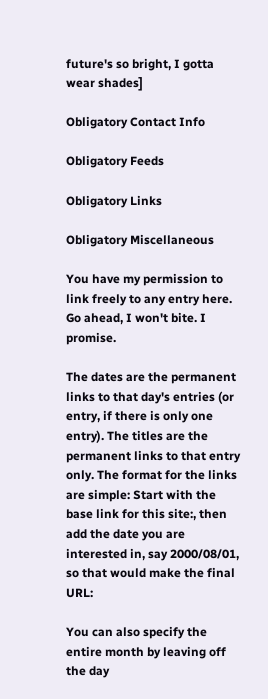future's so bright, I gotta wear shades]

Obligatory Contact Info

Obligatory Feeds

Obligatory Links

Obligatory Miscellaneous

You have my permission to link freely to any entry here. Go ahead, I won't bite. I promise.

The dates are the permanent links to that day's entries (or entry, if there is only one entry). The titles are the permanent links to that entry only. The format for the links are simple: Start with the base link for this site:, then add the date you are interested in, say 2000/08/01, so that would make the final URL:

You can also specify the entire month by leaving off the day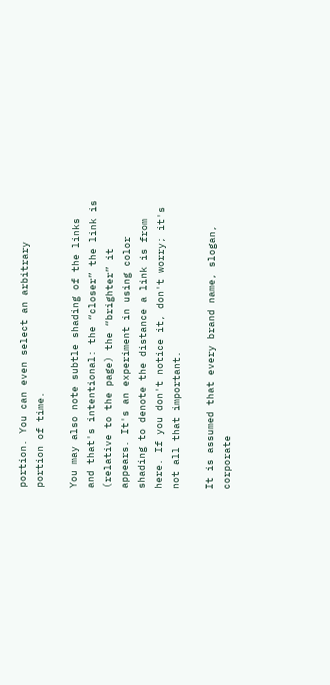portion. You can even select an arbitrary portion of time.

You may also note subtle shading of the links and that's intentional: the “closer” the link is (relative to the page) the “brighter” it appears. It's an experiment in using color shading to denote the distance a link is from here. If you don't notice it, don't worry; it's not all that important.

It is assumed that every brand name, slogan, corporate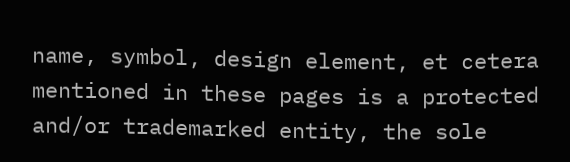name, symbol, design element, et cetera mentioned in these pages is a protected and/or trademarked entity, the sole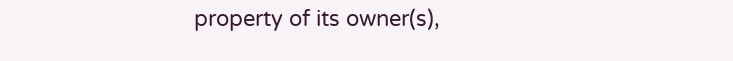property of its owner(s),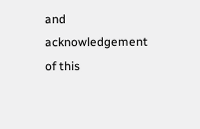and acknowledgement of this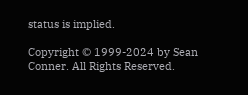status is implied.

Copyright © 1999-2024 by Sean Conner. All Rights Reserved.